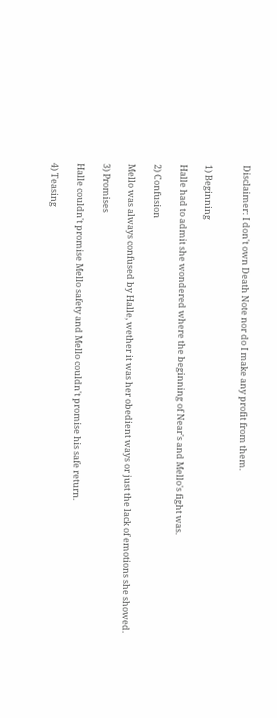Disclaimer: I don't own Death Note nor do I make any profit from them.


1) Beginning

Halle had to admit she wondered where the beginning of Near's and Mello's fight was.

2) Confusion

Mello was always confused by Halle, wether it was her obedient ways or just the lack of emotions she showed.

3) Promises

Halle couldn't promise Mello safety and Mello couldn't promise his safe return.

4) Teasing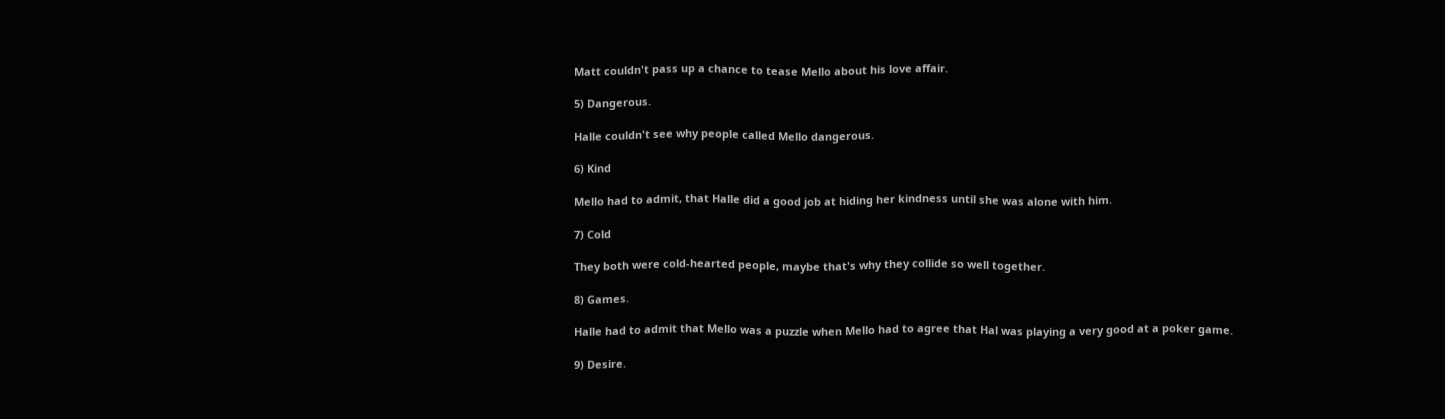Matt couldn't pass up a chance to tease Mello about his love affair.

5) Dangerous.

Halle couldn't see why people called Mello dangerous.

6) Kind

Mello had to admit, that Halle did a good job at hiding her kindness until she was alone with him.

7) Cold

They both were cold-hearted people, maybe that's why they collide so well together.

8) Games.

Halle had to admit that Mello was a puzzle when Mello had to agree that Hal was playing a very good at a poker game.

9) Desire.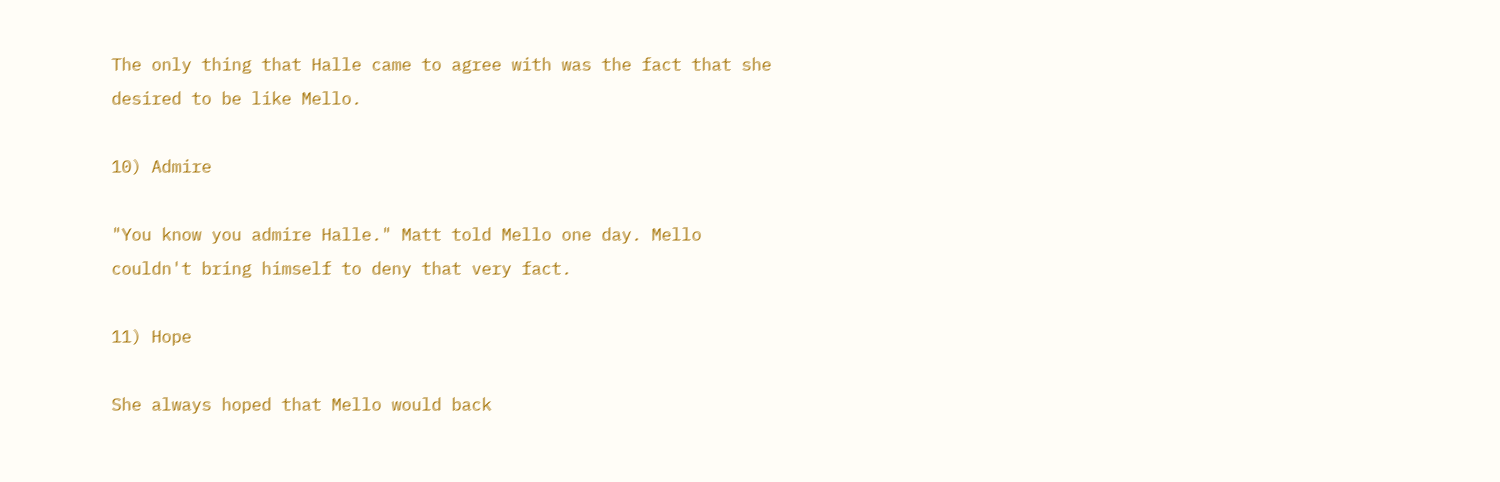The only thing that Halle came to agree with was the fact that she desired to be like Mello.

10) Admire

"You know you admire Halle." Matt told Mello one day. Mello couldn't bring himself to deny that very fact.

11) Hope

She always hoped that Mello would back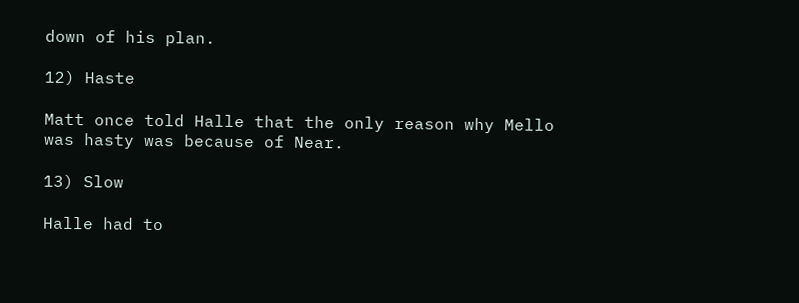down of his plan.

12) Haste

Matt once told Halle that the only reason why Mello was hasty was because of Near.

13) Slow

Halle had to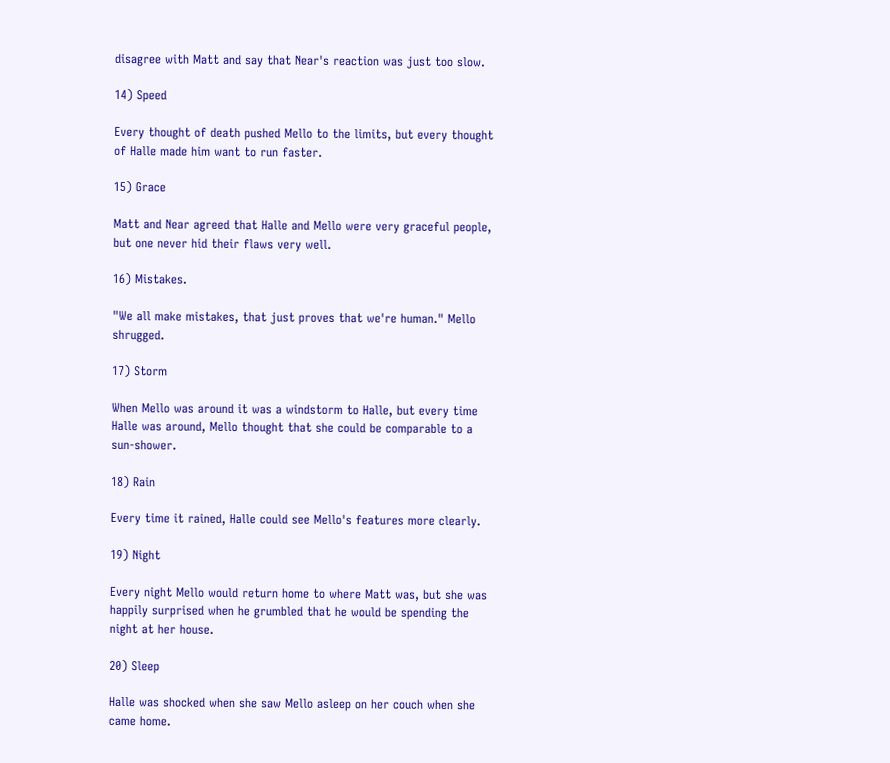disagree with Matt and say that Near's reaction was just too slow.

14) Speed

Every thought of death pushed Mello to the limits, but every thought of Halle made him want to run faster.

15) Grace

Matt and Near agreed that Halle and Mello were very graceful people, but one never hid their flaws very well.

16) Mistakes.

"We all make mistakes, that just proves that we're human." Mello shrugged.

17) Storm

When Mello was around it was a windstorm to Halle, but every time Halle was around, Mello thought that she could be comparable to a sun-shower.

18) Rain

Every time it rained, Halle could see Mello's features more clearly.

19) Night

Every night Mello would return home to where Matt was, but she was happily surprised when he grumbled that he would be spending the night at her house.

20) Sleep

Halle was shocked when she saw Mello asleep on her couch when she came home.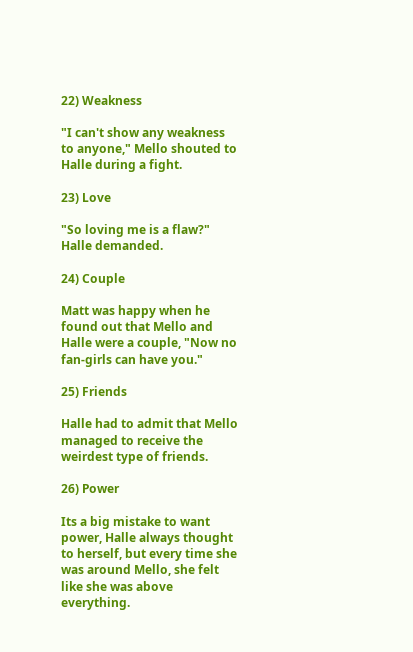22) Weakness

"I can't show any weakness to anyone," Mello shouted to Halle during a fight.

23) Love

"So loving me is a flaw?" Halle demanded.

24) Couple

Matt was happy when he found out that Mello and Halle were a couple, "Now no fan-girls can have you."

25) Friends

Halle had to admit that Mello managed to receive the weirdest type of friends.

26) Power

Its a big mistake to want power, Halle always thought to herself, but every time she was around Mello, she felt like she was above everything.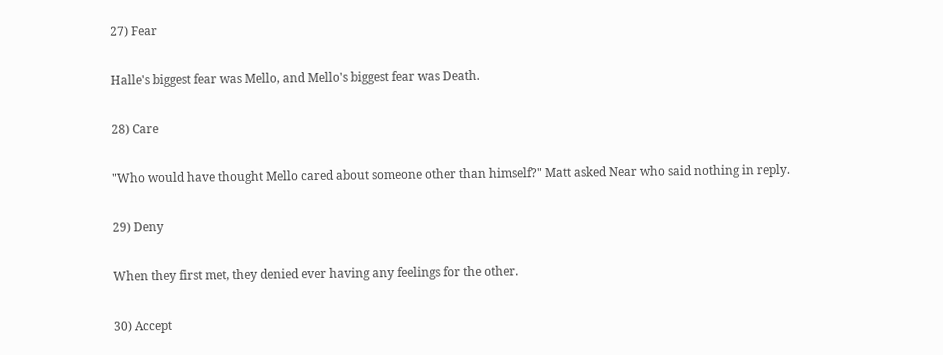27) Fear

Halle's biggest fear was Mello, and Mello's biggest fear was Death.

28) Care

"Who would have thought Mello cared about someone other than himself?" Matt asked Near who said nothing in reply.

29) Deny

When they first met, they denied ever having any feelings for the other.

30) Accept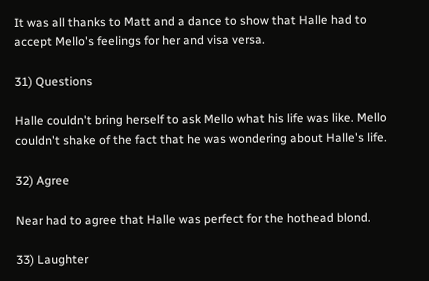It was all thanks to Matt and a dance to show that Halle had to accept Mello's feelings for her and visa versa.

31) Questions

Halle couldn't bring herself to ask Mello what his life was like. Mello couldn't shake of the fact that he was wondering about Halle's life.

32) Agree

Near had to agree that Halle was perfect for the hothead blond.

33) Laughter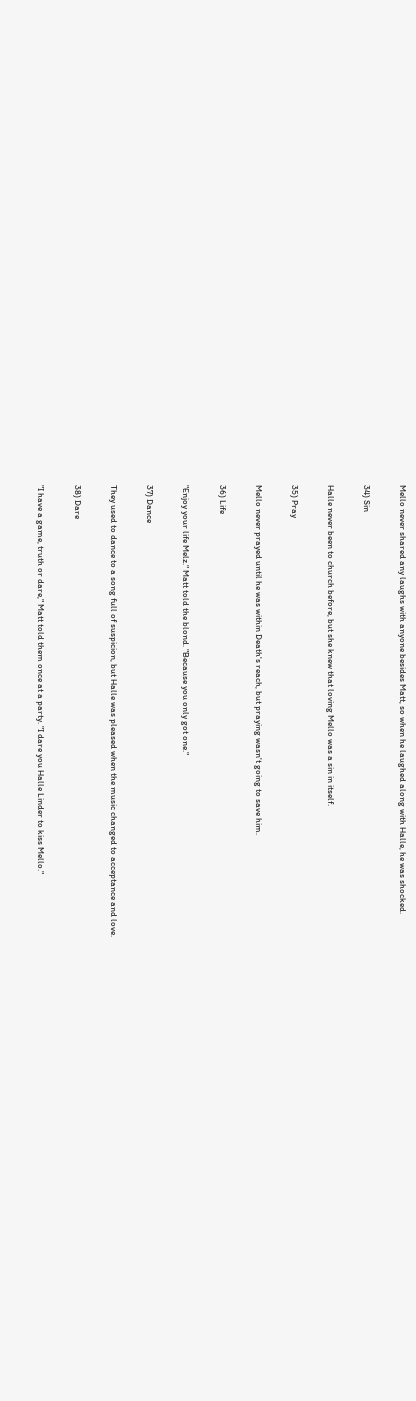Mello never shared any laughs with anyone besides Matt, so when he laughed along with Halle, he was shocked.

34) Sin

Halle never been to church before, but she knew that loving Mello was a sin in itself.

35) Pray

Mello never prayed until he was within Death's reach, but praying wasn't going to save him.

36) Life

"Enjoy your life Melz." Matt told the blond. "Because you only got one."

37) Dance

They used to dance to a song full of suspicion, but Halle was pleased when the music changed to acceptance and love.

38) Dare

"I have a game, truth or dare," Matt told them once at a party. "I dare you Halle Linder to kiss Mello."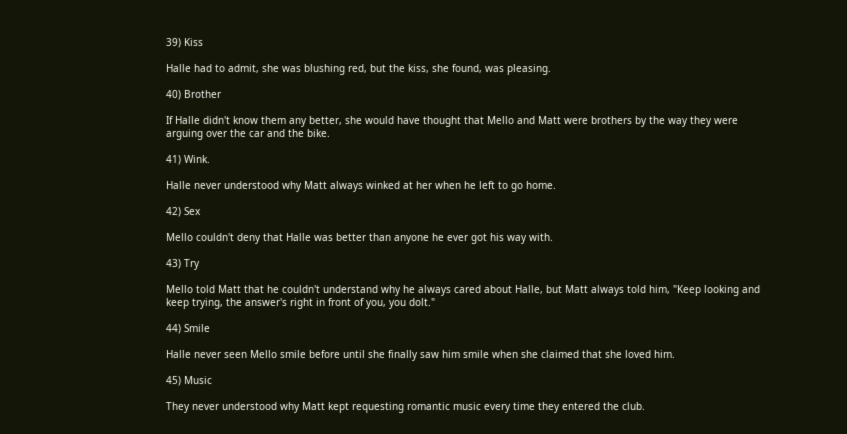39) Kiss

Halle had to admit, she was blushing red, but the kiss, she found, was pleasing.

40) Brother

If Halle didn't know them any better, she would have thought that Mello and Matt were brothers by the way they were arguing over the car and the bike.

41) Wink.

Halle never understood why Matt always winked at her when he left to go home.

42) Sex

Mello couldn't deny that Halle was better than anyone he ever got his way with.

43) Try

Mello told Matt that he couldn't understand why he always cared about Halle, but Matt always told him, "Keep looking and keep trying, the answer's right in front of you, you dolt."

44) Smile

Halle never seen Mello smile before until she finally saw him smile when she claimed that she loved him.

45) Music

They never understood why Matt kept requesting romantic music every time they entered the club.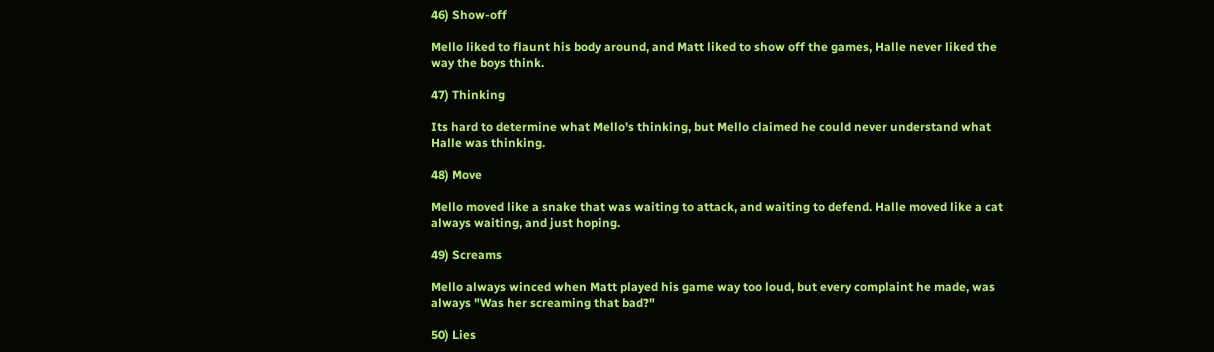46) Show-off

Mello liked to flaunt his body around, and Matt liked to show off the games, Halle never liked the way the boys think.

47) Thinking

Its hard to determine what Mello's thinking, but Mello claimed he could never understand what Halle was thinking.

48) Move

Mello moved like a snake that was waiting to attack, and waiting to defend. Halle moved like a cat always waiting, and just hoping.

49) Screams

Mello always winced when Matt played his game way too loud, but every complaint he made, was always "Was her screaming that bad?"

50) Lies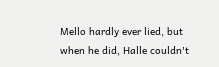Mello hardly ever lied, but when he did, Halle couldn't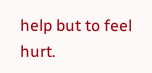help but to feel hurt.